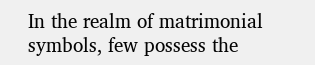In the realm of matrimonial symbols, few possess the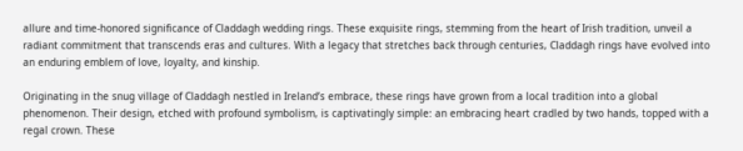allure and time-honored significance of Claddagh wedding rings. These exquisite rings, stemming from the heart of Irish tradition, unveil a radiant commitment that transcends eras and cultures. With a legacy that stretches back through centuries, Claddagh rings have evolved into an enduring emblem of love, loyalty, and kinship.

Originating in the snug village of Claddagh nestled in Ireland’s embrace, these rings have grown from a local tradition into a global phenomenon. Their design, etched with profound symbolism, is captivatingly simple: an embracing heart cradled by two hands, topped with a regal crown. These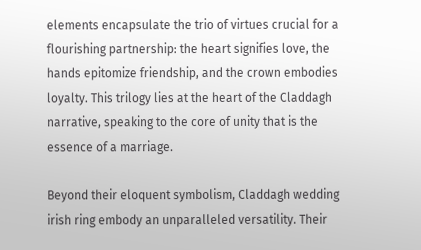elements encapsulate the trio of virtues crucial for a flourishing partnership: the heart signifies love, the hands epitomize friendship, and the crown embodies loyalty. This trilogy lies at the heart of the Claddagh narrative, speaking to the core of unity that is the essence of a marriage.

Beyond their eloquent symbolism, Claddagh wedding irish ring embody an unparalleled versatility. Their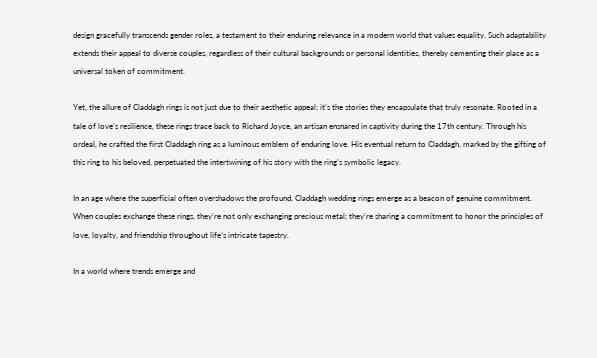design gracefully transcends gender roles, a testament to their enduring relevance in a modern world that values equality. Such adaptability extends their appeal to diverse couples, regardless of their cultural backgrounds or personal identities, thereby cementing their place as a universal token of commitment.

Yet, the allure of Claddagh rings is not just due to their aesthetic appeal; it’s the stories they encapsulate that truly resonate. Rooted in a tale of love’s resilience, these rings trace back to Richard Joyce, an artisan ensnared in captivity during the 17th century. Through his ordeal, he crafted the first Claddagh ring as a luminous emblem of enduring love. His eventual return to Claddagh, marked by the gifting of this ring to his beloved, perpetuated the intertwining of his story with the ring’s symbolic legacy.

In an age where the superficial often overshadows the profound, Claddagh wedding rings emerge as a beacon of genuine commitment. When couples exchange these rings, they’re not only exchanging precious metal; they’re sharing a commitment to honor the principles of love, loyalty, and friendship throughout life’s intricate tapestry.

In a world where trends emerge and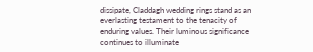dissipate, Claddagh wedding rings stand as an everlasting testament to the tenacity of enduring values. Their luminous significance continues to illuminate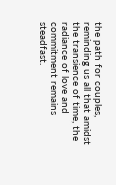the path for couples, reminding us all that amidst the transience of time, the radiance of love and commitment remains steadfast.